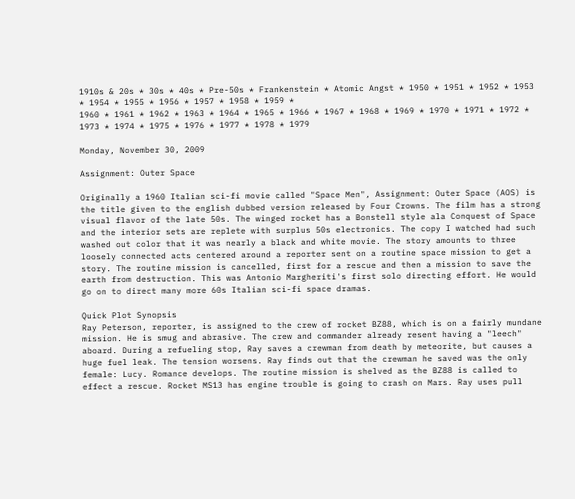1910s & 20s * 30s * 40s * Pre-50s * Frankenstein * Atomic Angst * 1950 * 1951 * 1952 * 1953 * 1954 * 1955 * 1956 * 1957 * 1958 * 1959 *
1960 * 1961 * 1962 * 1963 * 1964 * 1965 * 1966 * 1967 * 1968 * 1969 * 1970 * 1971 * 1972 * 1973 * 1974 * 1975 * 1976 * 1977 * 1978 * 1979

Monday, November 30, 2009

Assignment: Outer Space

Originally a 1960 Italian sci-fi movie called "Space Men", Assignment: Outer Space (AOS) is the title given to the english dubbed version released by Four Crowns. The film has a strong visual flavor of the late 50s. The winged rocket has a Bonstell style ala Conquest of Space and the interior sets are replete with surplus 50s electronics. The copy I watched had such washed out color that it was nearly a black and white movie. The story amounts to three loosely connected acts centered around a reporter sent on a routine space mission to get a story. The routine mission is cancelled, first for a rescue and then a mission to save the earth from destruction. This was Antonio Margheriti's first solo directing effort. He would go on to direct many more 60s Italian sci-fi space dramas.

Quick Plot Synopsis
Ray Peterson, reporter, is assigned to the crew of rocket BZ88, which is on a fairly mundane mission. He is smug and abrasive. The crew and commander already resent having a "leech" aboard. During a refueling stop, Ray saves a crewman from death by meteorite, but causes a huge fuel leak. The tension worsens. Ray finds out that the crewman he saved was the only female: Lucy. Romance develops. The routine mission is shelved as the BZ88 is called to effect a rescue. Rocket MS13 has engine trouble is going to crash on Mars. Ray uses pull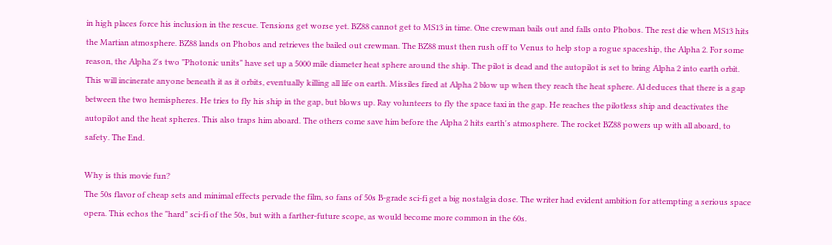in high places force his inclusion in the rescue. Tensions get worse yet. BZ88 cannot get to MS13 in time. One crewman bails out and falls onto Phobos. The rest die when MS13 hits the Martian atmosphere. BZ88 lands on Phobos and retrieves the bailed out crewman. The BZ88 must then rush off to Venus to help stop a rogue spaceship, the Alpha 2. For some reason, the Alpha 2's two "Photonic units" have set up a 5000 mile diameter heat sphere around the ship. The pilot is dead and the autopilot is set to bring Alpha 2 into earth orbit. This will incinerate anyone beneath it as it orbits, eventually killing all life on earth. Missiles fired at Alpha 2 blow up when they reach the heat sphere. Al deduces that there is a gap between the two hemispheres. He tries to fly his ship in the gap, but blows up. Ray volunteers to fly the space taxi in the gap. He reaches the pilotless ship and deactivates the autopilot and the heat spheres. This also traps him aboard. The others come save him before the Alpha 2 hits earth's atmosphere. The rocket BZ88 powers up with all aboard, to safety. The End.

Why is this movie fun?
The 50s flavor of cheap sets and minimal effects pervade the film, so fans of 50s B-grade sci-fi get a big nostalgia dose. The writer had evident ambition for attempting a serious space opera. This echos the "hard" sci-fi of the 50s, but with a farther-future scope, as would become more common in the 60s.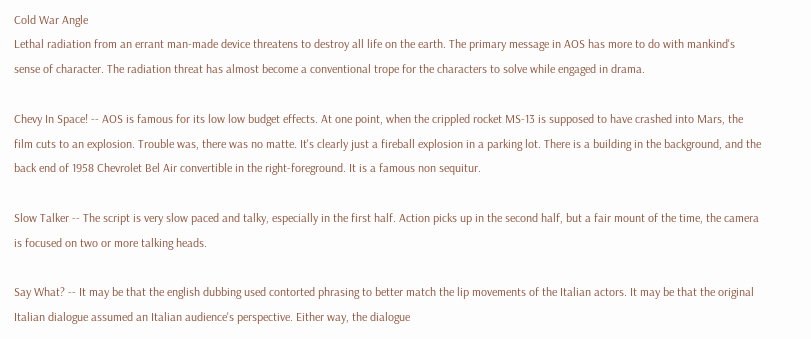Cold War Angle
Lethal radiation from an errant man-made device threatens to destroy all life on the earth. The primary message in AOS has more to do with mankind's sense of character. The radiation threat has almost become a conventional trope for the characters to solve while engaged in drama.

Chevy In Space! -- AOS is famous for its low low budget effects. At one point, when the crippled rocket MS-13 is supposed to have crashed into Mars, the film cuts to an explosion. Trouble was, there was no matte. It's clearly just a fireball explosion in a parking lot. There is a building in the background, and the back end of 1958 Chevrolet Bel Air convertible in the right-foreground. It is a famous non sequitur.

Slow Talker -- The script is very slow paced and talky, especially in the first half. Action picks up in the second half, but a fair mount of the time, the camera is focused on two or more talking heads.

Say What? -- It may be that the english dubbing used contorted phrasing to better match the lip movements of the Italian actors. It may be that the original Italian dialogue assumed an Italian audience's perspective. Either way, the dialogue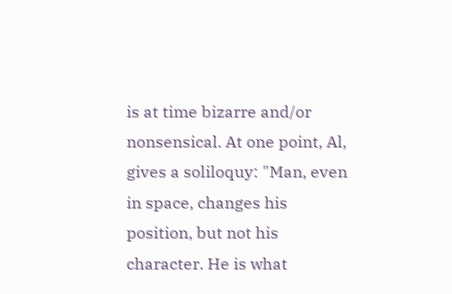is at time bizarre and/or nonsensical. At one point, Al, gives a soliloquy: "Man, even in space, changes his position, but not his character. He is what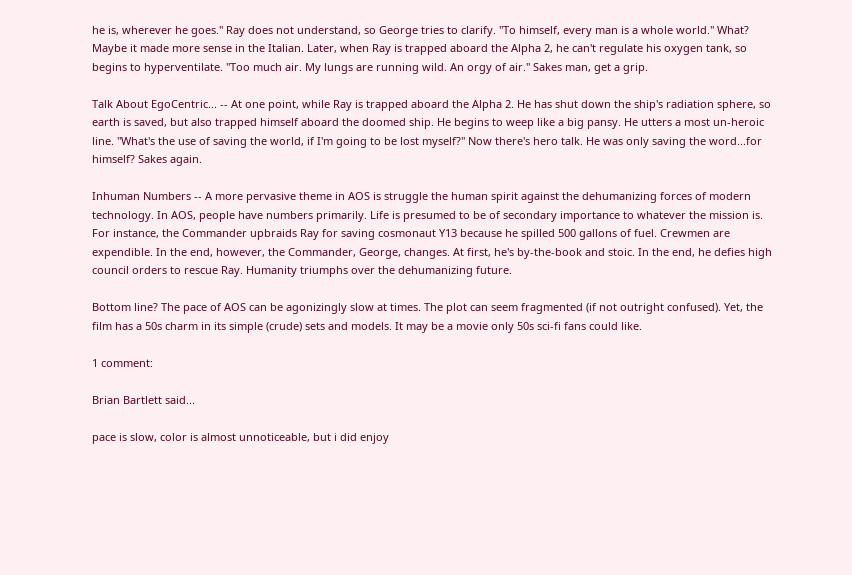he is, wherever he goes." Ray does not understand, so George tries to clarify. "To himself, every man is a whole world." What? Maybe it made more sense in the Italian. Later, when Ray is trapped aboard the Alpha 2, he can't regulate his oxygen tank, so begins to hyperventilate. "Too much air. My lungs are running wild. An orgy of air." Sakes man, get a grip.

Talk About EgoCentric... -- At one point, while Ray is trapped aboard the Alpha 2. He has shut down the ship's radiation sphere, so earth is saved, but also trapped himself aboard the doomed ship. He begins to weep like a big pansy. He utters a most un-heroic line. "What's the use of saving the world, if I'm going to be lost myself?" Now there's hero talk. He was only saving the word...for himself? Sakes again.

Inhuman Numbers -- A more pervasive theme in AOS is struggle the human spirit against the dehumanizing forces of modern technology. In AOS, people have numbers primarily. Life is presumed to be of secondary importance to whatever the mission is. For instance, the Commander upbraids Ray for saving cosmonaut Y13 because he spilled 500 gallons of fuel. Crewmen are expendible. In the end, however, the Commander, George, changes. At first, he's by-the-book and stoic. In the end, he defies high council orders to rescue Ray. Humanity triumphs over the dehumanizing future.

Bottom line? The pace of AOS can be agonizingly slow at times. The plot can seem fragmented (if not outright confused). Yet, the film has a 50s charm in its simple (crude) sets and models. It may be a movie only 50s sci-fi fans could like.

1 comment:

Brian Bartlett said...

pace is slow, color is almost unnoticeable, but i did enjoy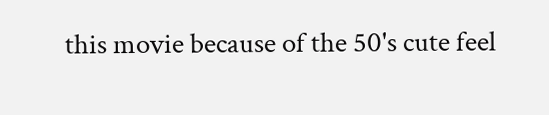this movie because of the 50's cute feel